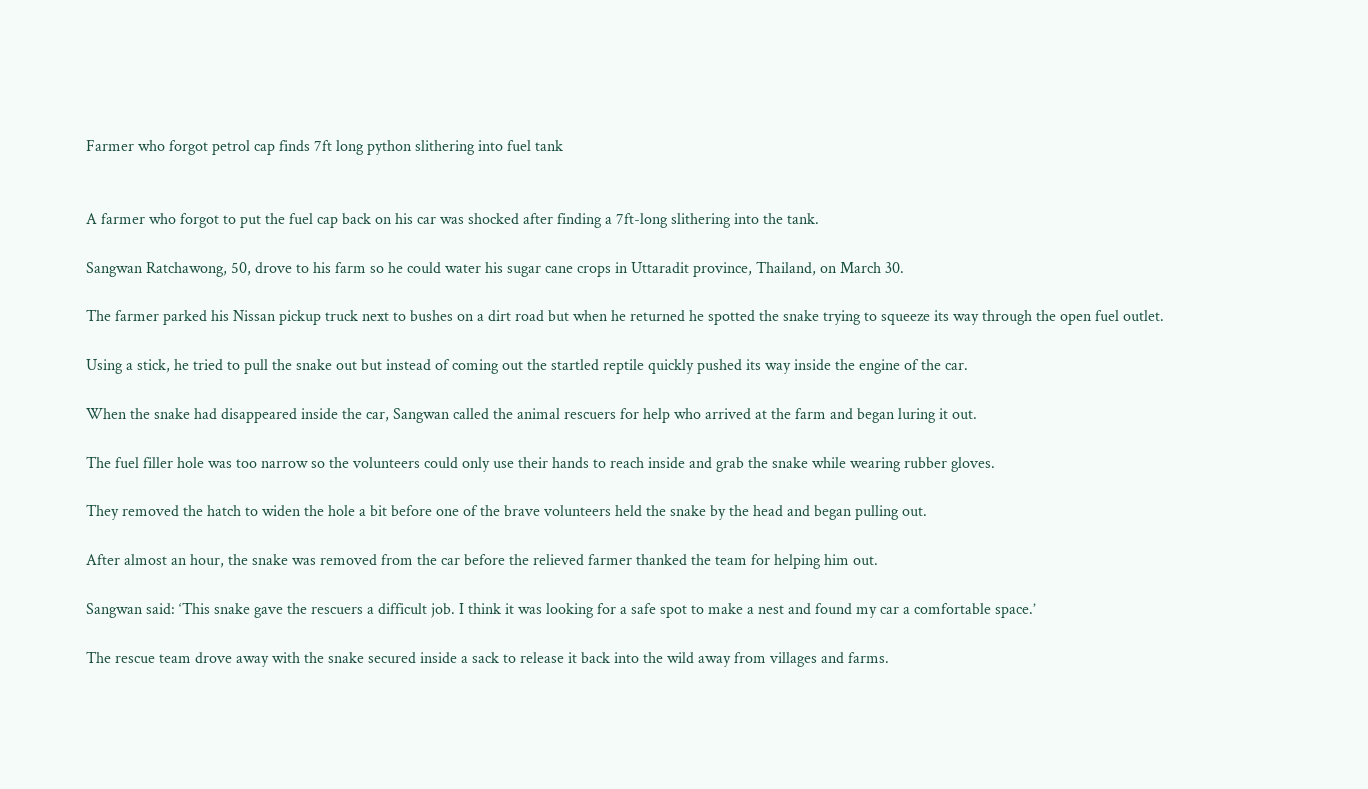Farmer who forgot petrol cap finds 7ft long python slithering into fuel tank


A farmer who forgot to put the fuel cap back on his car was shocked after finding a 7ft-long slithering into the tank.

Sangwan Ratchawong, 50, drove to his farm so he could water his sugar cane crops in Uttaradit province, Thailand, on March 30.

The farmer parked his Nissan pickup truck next to bushes on a dirt road but when he returned he spotted the snake trying to squeeze its way through the open fuel outlet.

Using a stick, he tried to pull the snake out but instead of coming out the startled reptile quickly pushed its way inside the engine of the car.

When the snake had disappeared inside the car, Sangwan called the animal rescuers for help who arrived at the farm and began luring it out.

The fuel filler hole was too narrow so the volunteers could only use their hands to reach inside and grab the snake while wearing rubber gloves.

They removed the hatch to widen the hole a bit before one of the brave volunteers held the snake by the head and began pulling out.

After almost an hour, the snake was removed from the car before the relieved farmer thanked the team for helping him out.

Sangwan said: ‘This snake gave the rescuers a difficult job. I think it was looking for a safe spot to make a nest and found my car a comfortable space.’

The rescue team drove away with the snake secured inside a sack to release it back into the wild away from villages and farms.